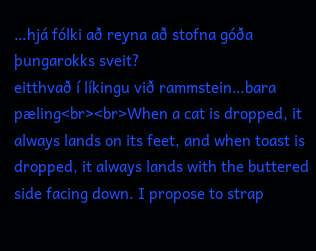…hjá fólki að reyna að stofna góða þungarokks sveit?
eitthvað í líkingu við rammstein…bara pæling<br><br>When a cat is dropped, it always lands on its feet, and when toast is dropped, it always lands with the buttered side facing down. I propose to strap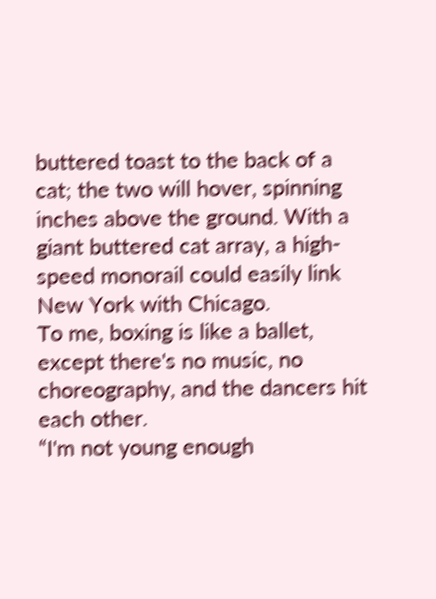buttered toast to the back of a cat; the two will hover, spinning inches above the ground. With a giant buttered cat array, a high-speed monorail could easily link New York with Chicago.
To me, boxing is like a ballet, except there's no music, no choreography, and the dancers hit each other.
“I'm not young enough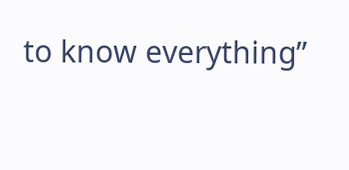to know everything”